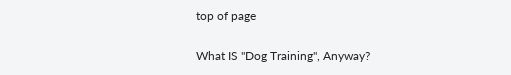top of page

What IS "Dog Training", Anyway?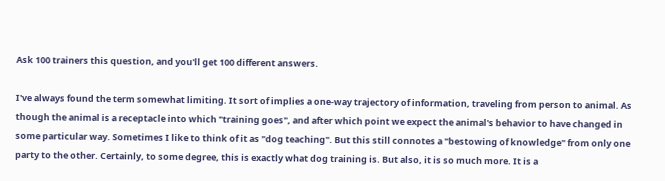Ask 100 trainers this question, and you'll get 100 different answers.

I've always found the term somewhat limiting. It sort of implies a one-way trajectory of information, traveling from person to animal. As though the animal is a receptacle into which "training goes", and after which point we expect the animal's behavior to have changed in some particular way. Sometimes I like to think of it as "dog teaching". But this still connotes a "bestowing of knowledge" from only one party to the other. Certainly, to some degree, this is exactly what dog training is. But also, it is so much more. It is a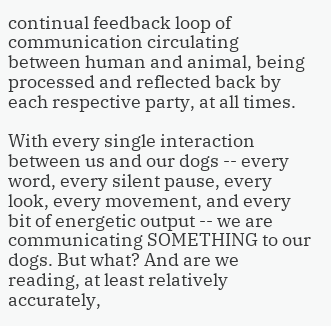continual feedback loop of communication circulating between human and animal, being processed and reflected back by each respective party, at all times.

With every single interaction between us and our dogs -- every word, every silent pause, every look, every movement, and every bit of energetic output -- we are communicating SOMETHING to our dogs. But what? And are we reading, at least relatively accurately,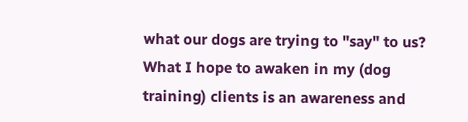what our dogs are trying to "say" to us? What I hope to awaken in my (dog training) clients is an awareness and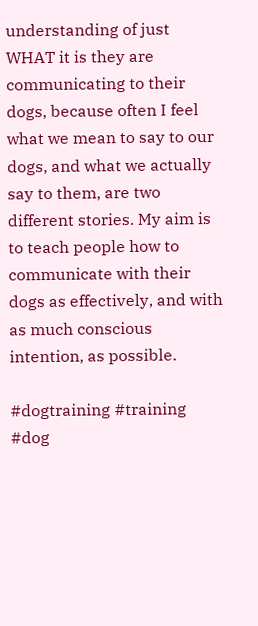understanding of just WHAT it is they are communicating to their dogs, because often I feel what we mean to say to our dogs, and what we actually say to them, are two different stories. My aim is to teach people how to communicate with their dogs as effectively, and with as much conscious intention, as possible.

#dogtraining #training #dog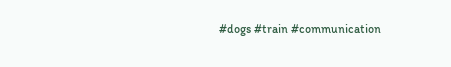#dogs #train #communication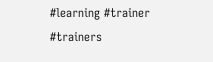#learning #trainer #trainers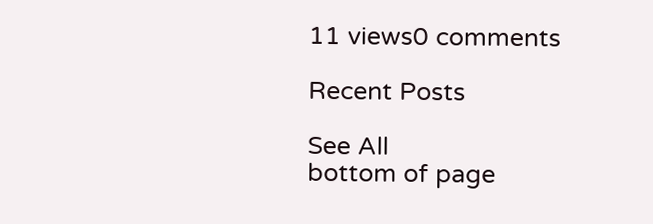11 views0 comments

Recent Posts

See All
bottom of page